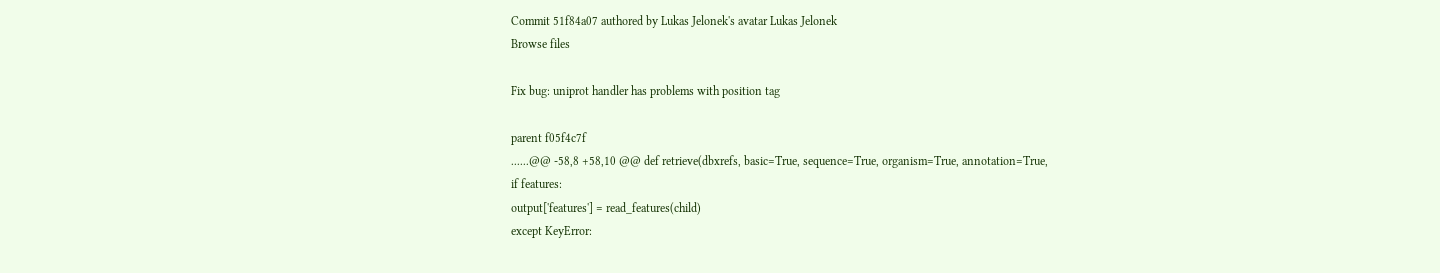Commit 51f84a07 authored by Lukas Jelonek's avatar Lukas Jelonek
Browse files

Fix bug: uniprot handler has problems with position tag

parent f05f4c7f
......@@ -58,8 +58,10 @@ def retrieve(dbxrefs, basic=True, sequence=True, organism=True, annotation=True,
if features:
output['features'] = read_features(child)
except KeyError: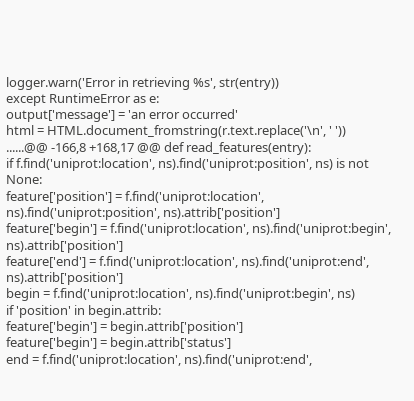logger.warn('Error in retrieving %s', str(entry))
except RuntimeError as e:
output['message'] = 'an error occurred'
html = HTML.document_fromstring(r.text.replace('\n', ' '))
......@@ -166,8 +168,17 @@ def read_features(entry):
if f.find('uniprot:location', ns).find('uniprot:position', ns) is not None:
feature['position'] = f.find('uniprot:location', ns).find('uniprot:position', ns).attrib['position']
feature['begin'] = f.find('uniprot:location', ns).find('uniprot:begin', ns).attrib['position']
feature['end'] = f.find('uniprot:location', ns).find('uniprot:end', ns).attrib['position']
begin = f.find('uniprot:location', ns).find('uniprot:begin', ns)
if 'position' in begin.attrib:
feature['begin'] = begin.attrib['position']
feature['begin'] = begin.attrib['status']
end = f.find('uniprot:location', ns).find('uniprot:end',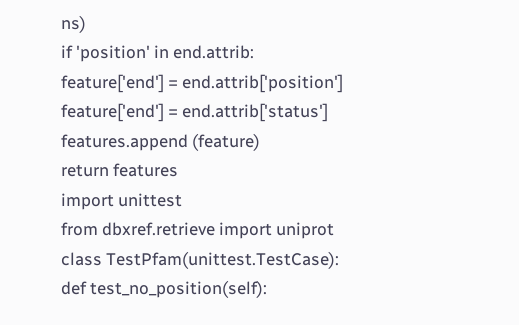ns)
if 'position' in end.attrib:
feature['end'] = end.attrib['position']
feature['end'] = end.attrib['status']
features.append (feature)
return features
import unittest
from dbxref.retrieve import uniprot
class TestPfam(unittest.TestCase):
def test_no_position(self):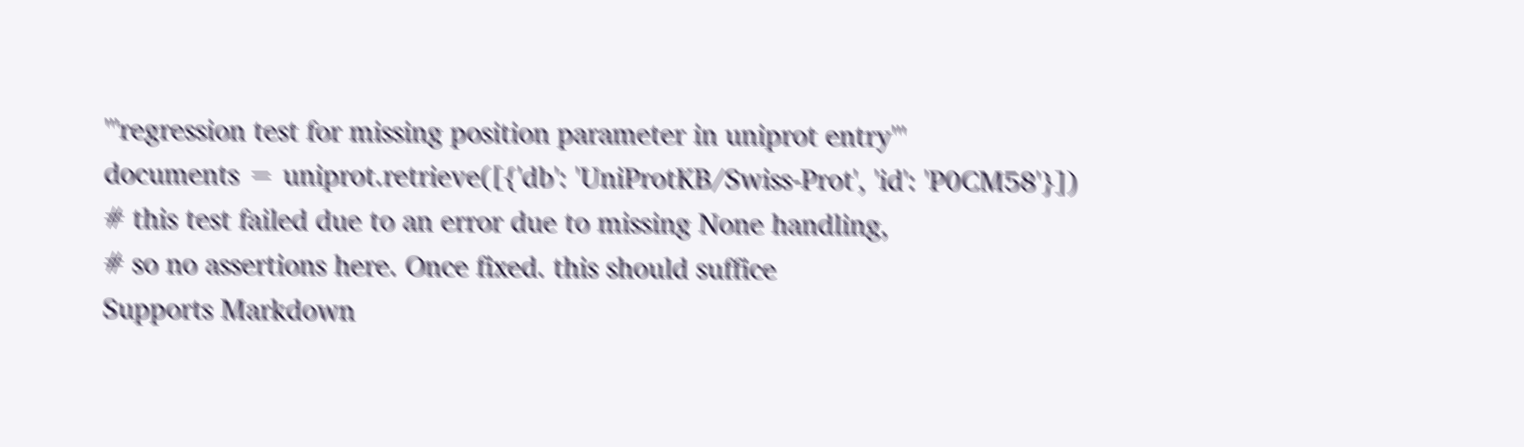'''regression test for missing position parameter in uniprot entry'''
documents = uniprot.retrieve([{'db': 'UniProtKB/Swiss-Prot', 'id': 'P0CM58'}])
# this test failed due to an error due to missing None handling,
# so no assertions here. Once fixed. this should suffice
Supports Markdown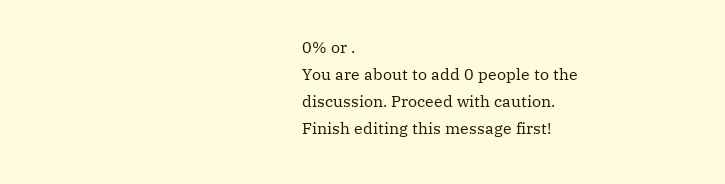0% or .
You are about to add 0 people to the discussion. Proceed with caution.
Finish editing this message first!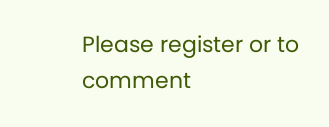Please register or to comment